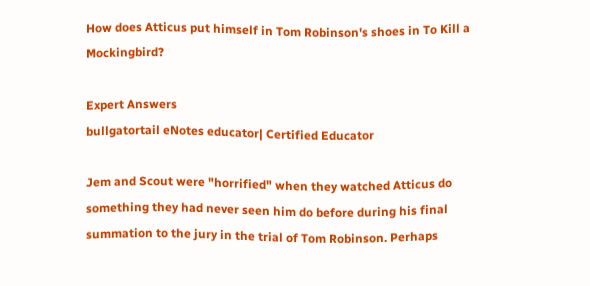How does Atticus put himself in Tom Robinson's shoes in To Kill a Mockingbird?

Expert Answers
bullgatortail eNotes educator| Certified Educator

Jem and Scout were "horrified" when they watched Atticus do something they had never seen him do before during his final summation to the jury in the trial of Tom Robinson. Perhaps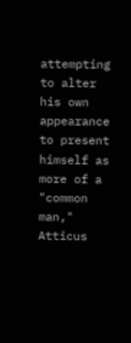attempting to alter his own appearance to present himself as more of a "common man," Atticus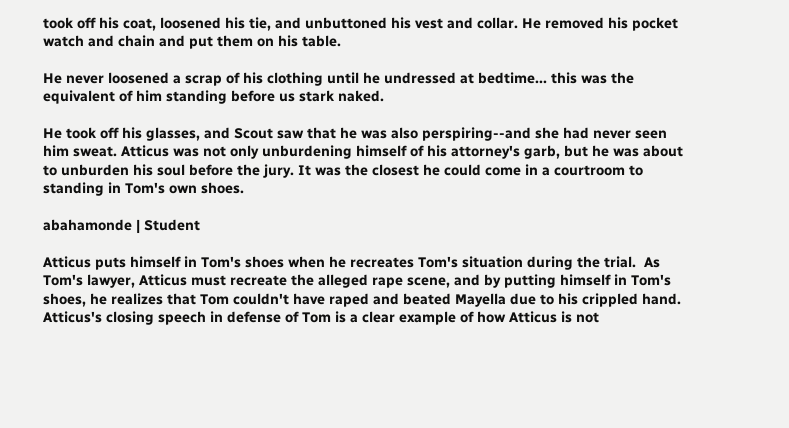took off his coat, loosened his tie, and unbuttoned his vest and collar. He removed his pocket watch and chain and put them on his table.

He never loosened a scrap of his clothing until he undressed at bedtime... this was the equivalent of him standing before us stark naked.

He took off his glasses, and Scout saw that he was also perspiring--and she had never seen him sweat. Atticus was not only unburdening himself of his attorney's garb, but he was about to unburden his soul before the jury. It was the closest he could come in a courtroom to standing in Tom's own shoes.

abahamonde | Student

Atticus puts himself in Tom's shoes when he recreates Tom's situation during the trial.  As Tom's lawyer, Atticus must recreate the alleged rape scene, and by putting himself in Tom's shoes, he realizes that Tom couldn't have raped and beated Mayella due to his crippled hand.  Atticus's closing speech in defense of Tom is a clear example of how Atticus is not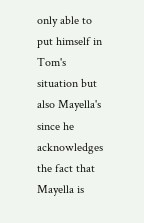only able to put himself in Tom's situation but also Mayella's since he acknowledges the fact that Mayella is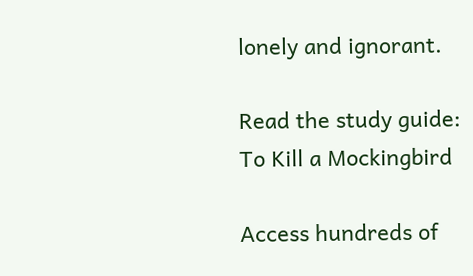lonely and ignorant.

Read the study guide:
To Kill a Mockingbird

Access hundreds of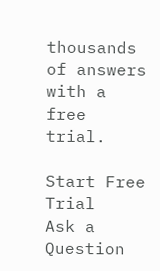thousands of answers with a free trial.

Start Free Trial
Ask a Question